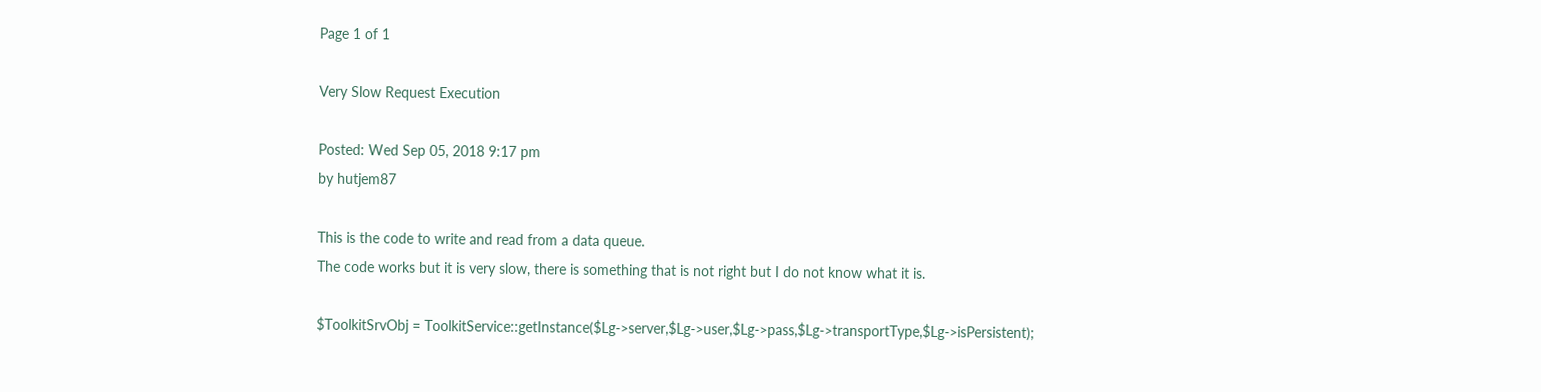Page 1 of 1

Very Slow Request Execution

Posted: Wed Sep 05, 2018 9:17 pm
by hutjem87

This is the code to write and read from a data queue.
The code works but it is very slow, there is something that is not right but I do not know what it is.

$ToolkitSrvObj = ToolkitService::getInstance($Lg->server,$Lg->user,$Lg->pass,$Lg->transportType,$Lg->isPersistent);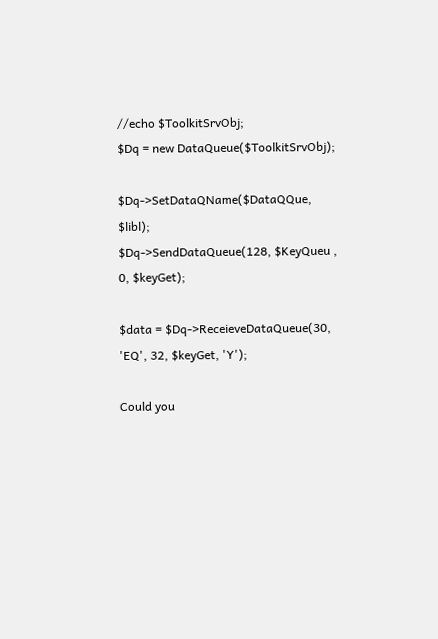//echo $ToolkitSrvObj;
$Dq = new DataQueue($ToolkitSrvObj);

$Dq->SetDataQName($DataQQue, $libl);
$Dq->SendDataQueue(128, $KeyQueu , 0, $keyGet);

$data = $Dq->ReceieveDataQueue(30, 'EQ', 32, $keyGet, 'Y');

Could you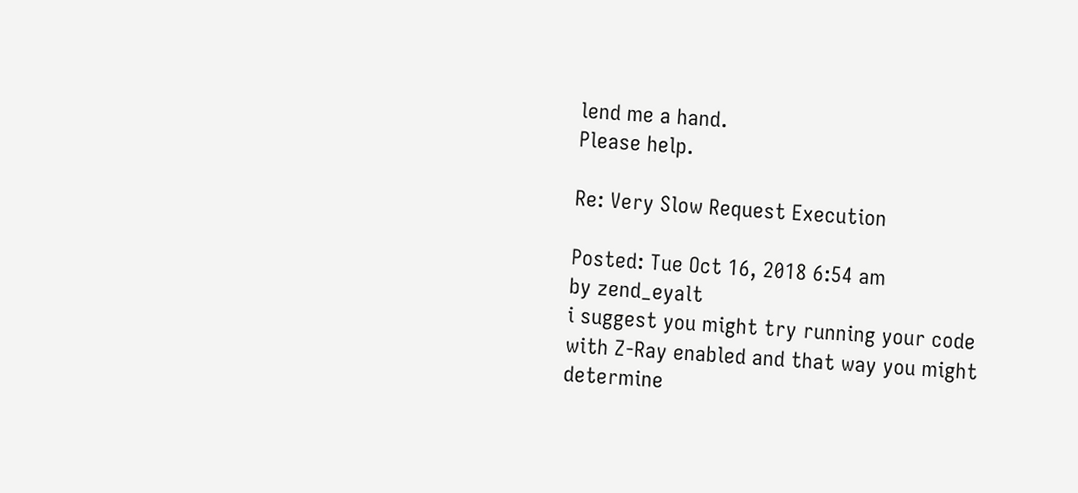lend me a hand.
Please help.

Re: Very Slow Request Execution

Posted: Tue Oct 16, 2018 6:54 am
by zend_eyalt
i suggest you might try running your code with Z-Ray enabled and that way you might determine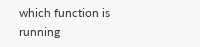which function is running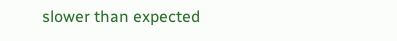slower than expected